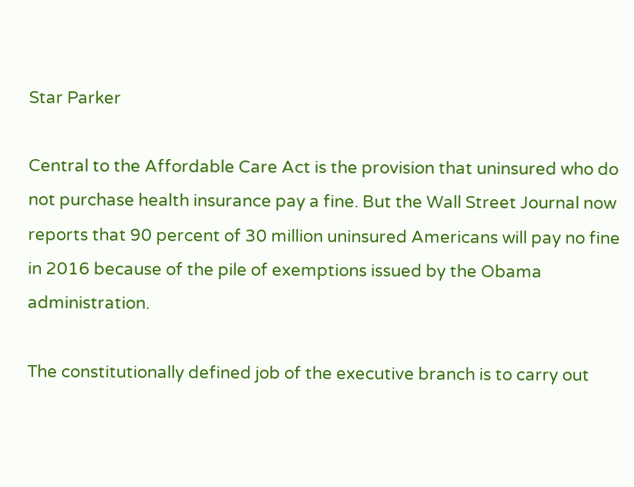Star Parker

Central to the Affordable Care Act is the provision that uninsured who do not purchase health insurance pay a fine. But the Wall Street Journal now reports that 90 percent of 30 million uninsured Americans will pay no fine in 2016 because of the pile of exemptions issued by the Obama administration.

The constitutionally defined job of the executive branch is to carry out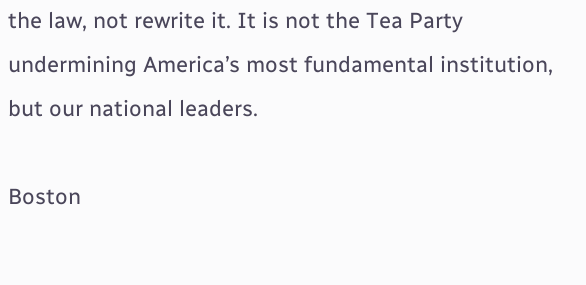the law, not rewrite it. It is not the Tea Party undermining America’s most fundamental institution, but our national leaders.

Boston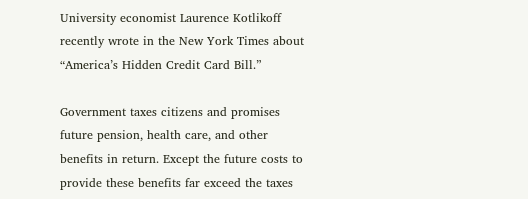University economist Laurence Kotlikoff recently wrote in the New York Times about “America’s Hidden Credit Card Bill.”

Government taxes citizens and promises future pension, health care, and other benefits in return. Except the future costs to provide these benefits far exceed the taxes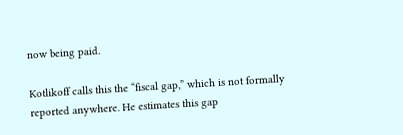now being paid.

Kotlikoff calls this the “fiscal gap,” which is not formally reported anywhere. He estimates this gap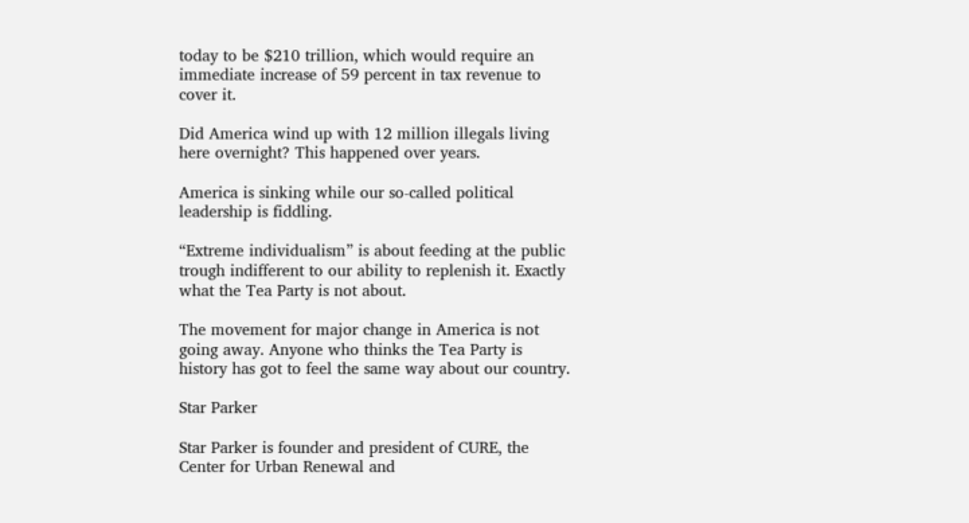today to be $210 trillion, which would require an immediate increase of 59 percent in tax revenue to cover it.

Did America wind up with 12 million illegals living here overnight? This happened over years.

America is sinking while our so-called political leadership is fiddling.

“Extreme individualism” is about feeding at the public trough indifferent to our ability to replenish it. Exactly what the Tea Party is not about.

The movement for major change in America is not going away. Anyone who thinks the Tea Party is history has got to feel the same way about our country.

Star Parker

Star Parker is founder and president of CURE, the Center for Urban Renewal and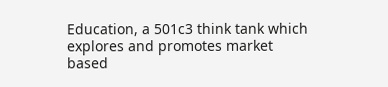Education, a 501c3 think tank which explores and promotes market based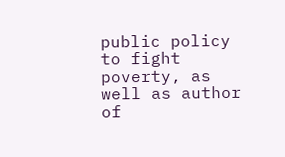public policy to fight poverty, as well as author of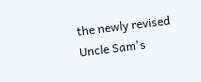the newly revised Uncle Sam's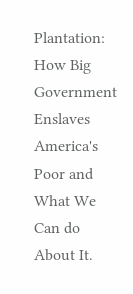Plantation: How Big Government Enslaves America's Poor and What We Can do About It.